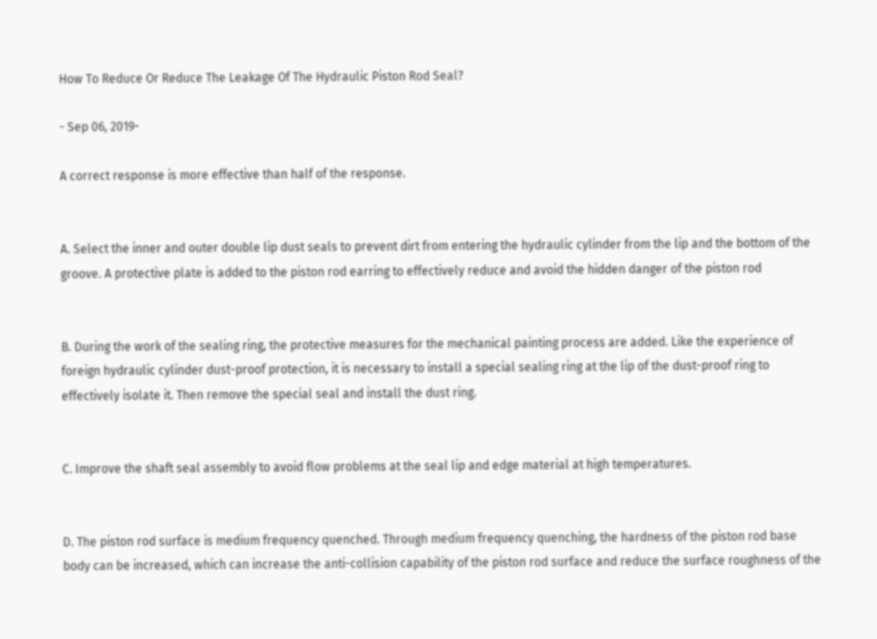How To Reduce Or Reduce The Leakage Of The Hydraulic Piston Rod Seal?

- Sep 06, 2019-

A correct response is more effective than half of the response.


A. Select the inner and outer double lip dust seals to prevent dirt from entering the hydraulic cylinder from the lip and the bottom of the groove. A protective plate is added to the piston rod earring to effectively reduce and avoid the hidden danger of the piston rod


B. During the work of the sealing ring, the protective measures for the mechanical painting process are added. Like the experience of foreign hydraulic cylinder dust-proof protection, it is necessary to install a special sealing ring at the lip of the dust-proof ring to effectively isolate it. Then remove the special seal and install the dust ring.


C. Improve the shaft seal assembly to avoid flow problems at the seal lip and edge material at high temperatures.


D. The piston rod surface is medium frequency quenched. Through medium frequency quenching, the hardness of the piston rod base body can be increased, which can increase the anti-collision capability of the piston rod surface and reduce the surface roughness of the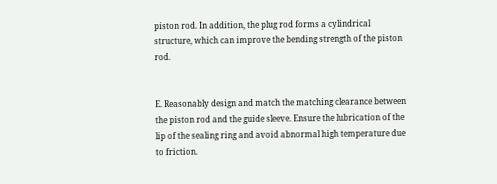piston rod. In addition, the plug rod forms a cylindrical structure, which can improve the bending strength of the piston rod.


E. Reasonably design and match the matching clearance between the piston rod and the guide sleeve. Ensure the lubrication of the lip of the sealing ring and avoid abnormal high temperature due to friction.